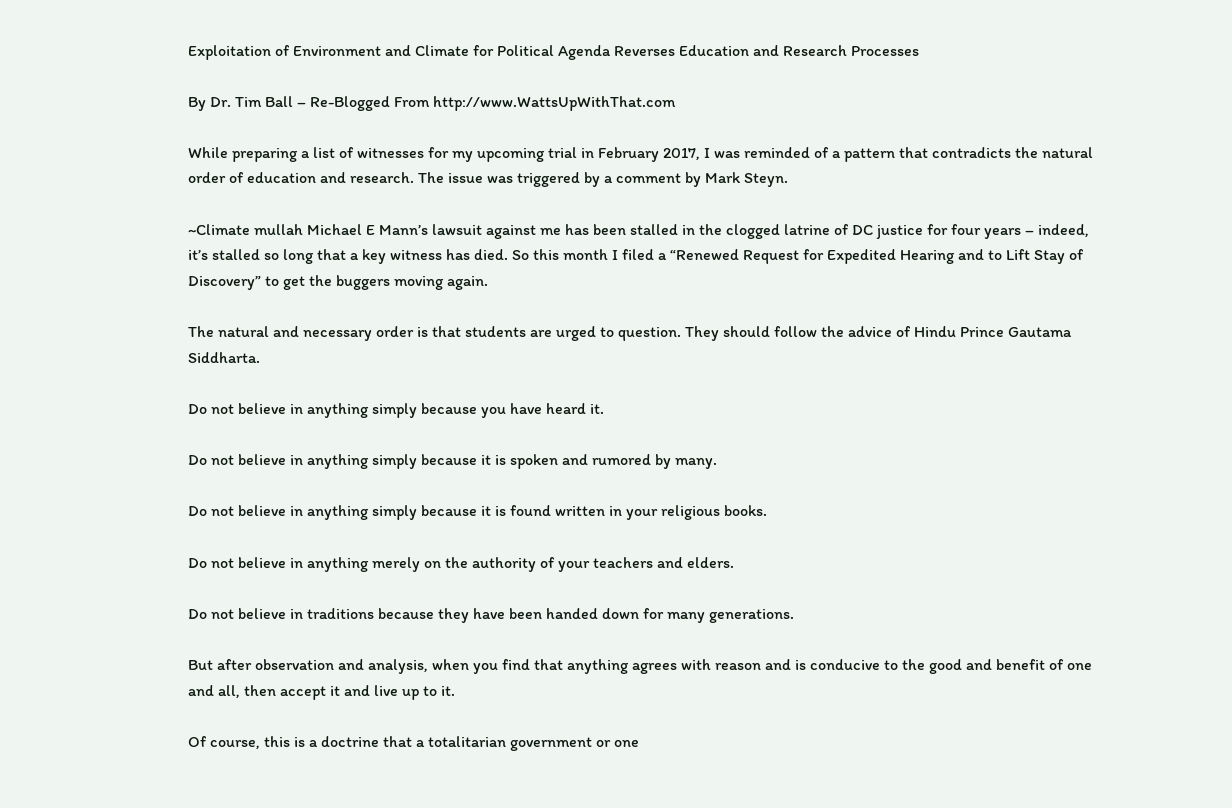Exploitation of Environment and Climate for Political Agenda Reverses Education and Research Processes

By Dr. Tim Ball – Re-Blogged From http://www.WattsUpWithThat.com

While preparing a list of witnesses for my upcoming trial in February 2017, I was reminded of a pattern that contradicts the natural order of education and research. The issue was triggered by a comment by Mark Steyn.

~Climate mullah Michael E Mann’s lawsuit against me has been stalled in the clogged latrine of DC justice for four years – indeed, it’s stalled so long that a key witness has died. So this month I filed a “Renewed Request for Expedited Hearing and to Lift Stay of Discovery” to get the buggers moving again.

The natural and necessary order is that students are urged to question. They should follow the advice of Hindu Prince Gautama Siddharta.

Do not believe in anything simply because you have heard it.

Do not believe in anything simply because it is spoken and rumored by many.

Do not believe in anything simply because it is found written in your religious books.

Do not believe in anything merely on the authority of your teachers and elders.

Do not believe in traditions because they have been handed down for many generations.

But after observation and analysis, when you find that anything agrees with reason and is conducive to the good and benefit of one and all, then accept it and live up to it.

Of course, this is a doctrine that a totalitarian government or one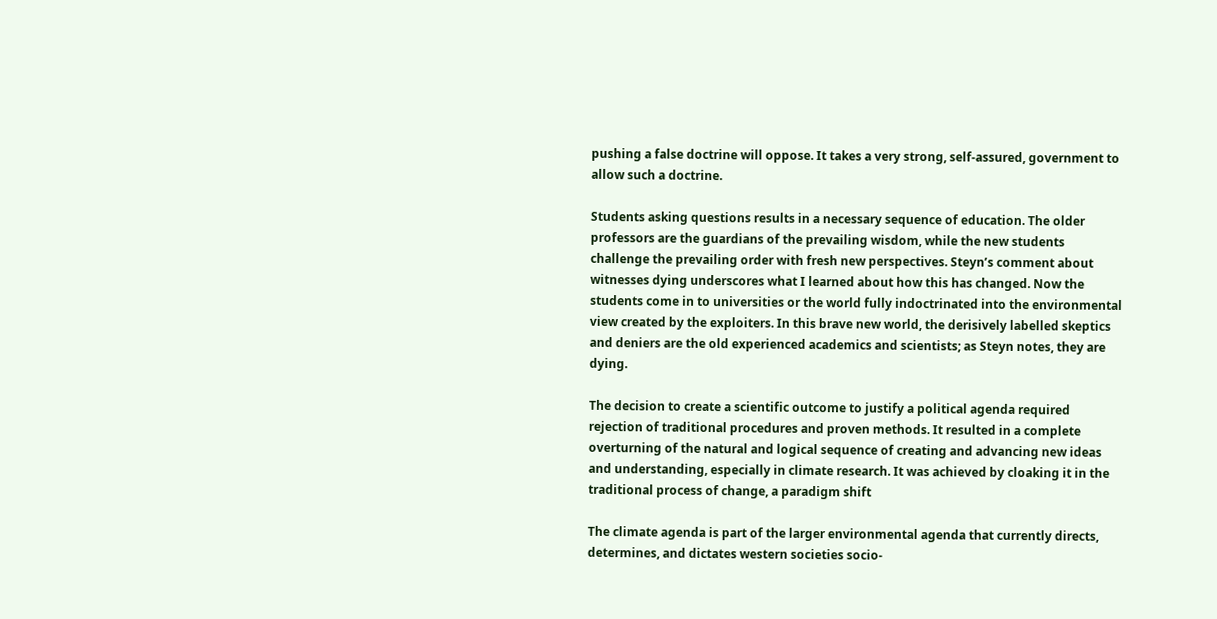pushing a false doctrine will oppose. It takes a very strong, self-assured, government to allow such a doctrine.

Students asking questions results in a necessary sequence of education. The older professors are the guardians of the prevailing wisdom, while the new students challenge the prevailing order with fresh new perspectives. Steyn’s comment about witnesses dying underscores what I learned about how this has changed. Now the students come in to universities or the world fully indoctrinated into the environmental view created by the exploiters. In this brave new world, the derisively labelled skeptics and deniers are the old experienced academics and scientists; as Steyn notes, they are dying.

The decision to create a scientific outcome to justify a political agenda required rejection of traditional procedures and proven methods. It resulted in a complete overturning of the natural and logical sequence of creating and advancing new ideas and understanding, especially in climate research. It was achieved by cloaking it in the traditional process of change, a paradigm shift

The climate agenda is part of the larger environmental agenda that currently directs, determines, and dictates western societies socio-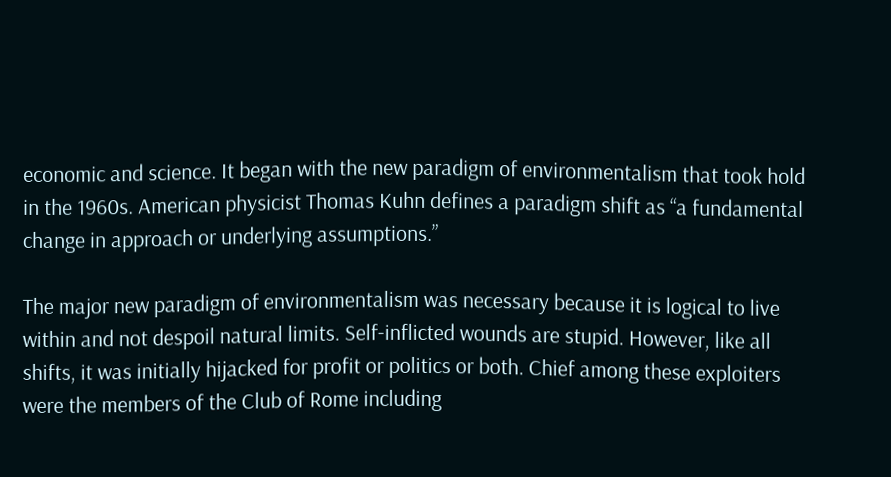economic and science. It began with the new paradigm of environmentalism that took hold in the 1960s. American physicist Thomas Kuhn defines a paradigm shift as “a fundamental change in approach or underlying assumptions.”

The major new paradigm of environmentalism was necessary because it is logical to live within and not despoil natural limits. Self-inflicted wounds are stupid. However, like all shifts, it was initially hijacked for profit or politics or both. Chief among these exploiters were the members of the Club of Rome including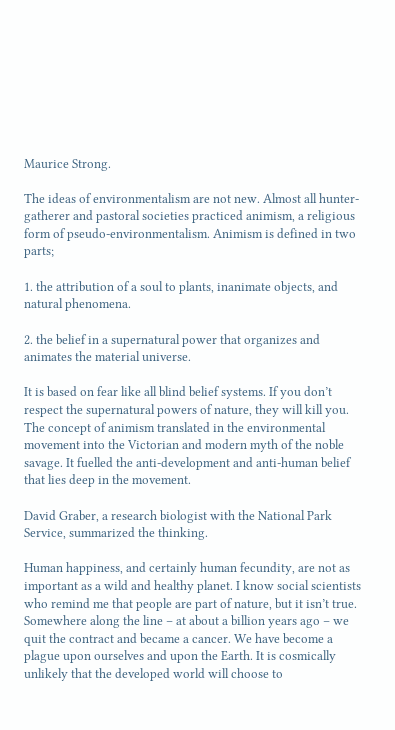Maurice Strong.

The ideas of environmentalism are not new. Almost all hunter-gatherer and pastoral societies practiced animism, a religious form of pseudo-environmentalism. Animism is defined in two parts;

1. the attribution of a soul to plants, inanimate objects, and natural phenomena.

2. the belief in a supernatural power that organizes and animates the material universe.

It is based on fear like all blind belief systems. If you don’t respect the supernatural powers of nature, they will kill you. The concept of animism translated in the environmental movement into the Victorian and modern myth of the noble savage. It fuelled the anti-development and anti-human belief that lies deep in the movement.

David Graber, a research biologist with the National Park Service, summarized the thinking.

Human happiness, and certainly human fecundity, are not as important as a wild and healthy planet. I know social scientists who remind me that people are part of nature, but it isn’t true. Somewhere along the line – at about a billion years ago – we quit the contract and became a cancer. We have become a plague upon ourselves and upon the Earth. It is cosmically unlikely that the developed world will choose to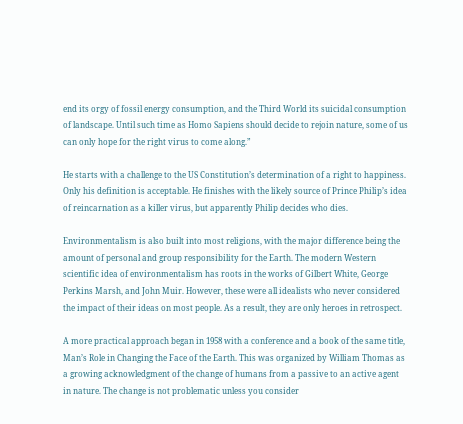end its orgy of fossil energy consumption, and the Third World its suicidal consumption of landscape. Until such time as Homo Sapiens should decide to rejoin nature, some of us can only hope for the right virus to come along.”

He starts with a challenge to the US Constitution’s determination of a right to happiness. Only his definition is acceptable. He finishes with the likely source of Prince Philip’s idea of reincarnation as a killer virus, but apparently Philip decides who dies.

Environmentalism is also built into most religions, with the major difference being the amount of personal and group responsibility for the Earth. The modern Western scientific idea of environmentalism has roots in the works of Gilbert White, George Perkins Marsh, and John Muir. However, these were all idealists who never considered the impact of their ideas on most people. As a result, they are only heroes in retrospect.

A more practical approach began in 1958 with a conference and a book of the same title, Man’s Role in Changing the Face of the Earth. This was organized by William Thomas as a growing acknowledgment of the change of humans from a passive to an active agent in nature. The change is not problematic unless you consider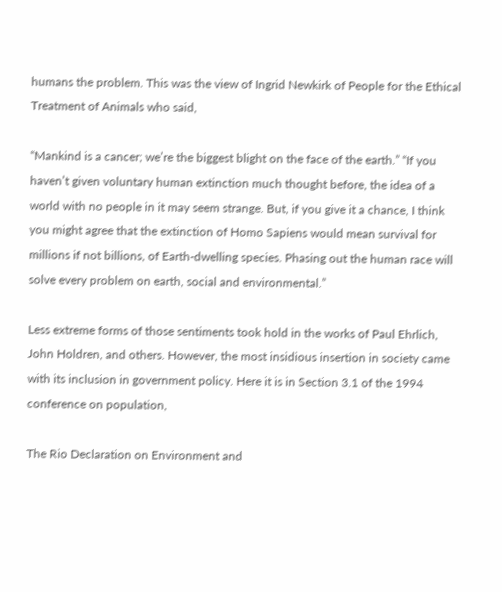humans the problem. This was the view of Ingrid Newkirk of People for the Ethical Treatment of Animals who said,

“Mankind is a cancer; we’re the biggest blight on the face of the earth.” “If you haven’t given voluntary human extinction much thought before, the idea of a world with no people in it may seem strange. But, if you give it a chance, I think you might agree that the extinction of Homo Sapiens would mean survival for millions if not billions, of Earth-dwelling species. Phasing out the human race will solve every problem on earth, social and environmental.”

Less extreme forms of those sentiments took hold in the works of Paul Ehrlich, John Holdren, and others. However, the most insidious insertion in society came with its inclusion in government policy. Here it is in Section 3.1 of the 1994 conference on population,

The Rio Declaration on Environment and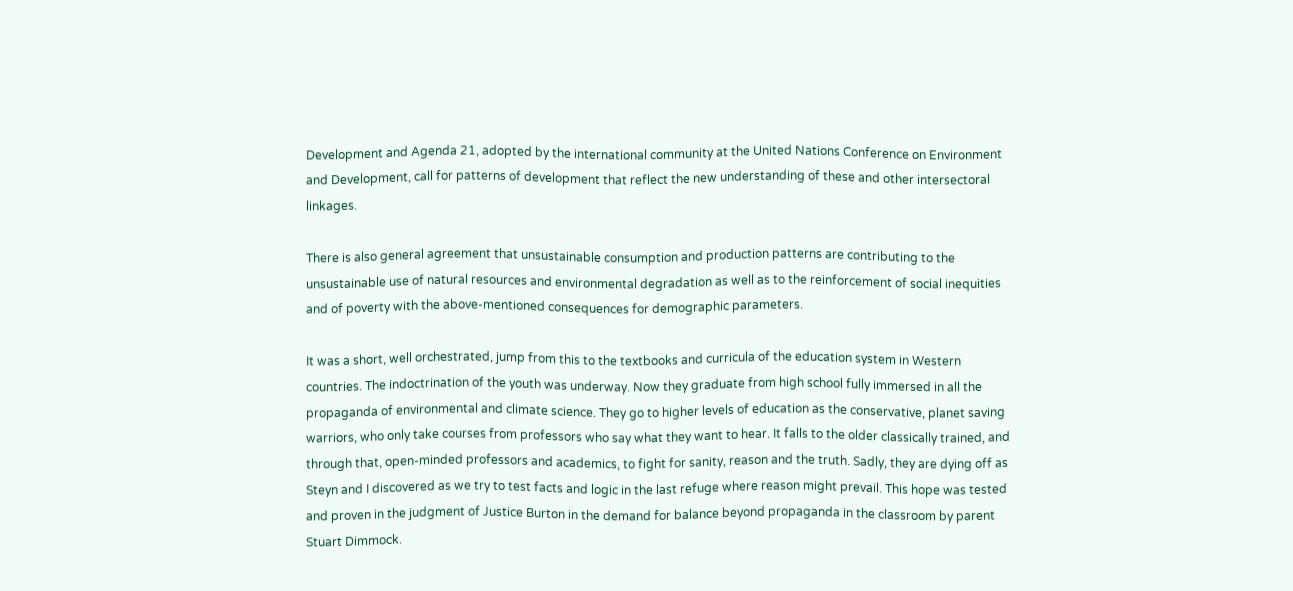Development and Agenda 21, adopted by the international community at the United Nations Conference on Environment and Development, call for patterns of development that reflect the new understanding of these and other intersectoral linkages.

There is also general agreement that unsustainable consumption and production patterns are contributing to the unsustainable use of natural resources and environmental degradation as well as to the reinforcement of social inequities and of poverty with the above-mentioned consequences for demographic parameters.

It was a short, well orchestrated, jump from this to the textbooks and curricula of the education system in Western countries. The indoctrination of the youth was underway. Now they graduate from high school fully immersed in all the propaganda of environmental and climate science. They go to higher levels of education as the conservative, planet saving warriors, who only take courses from professors who say what they want to hear. It falls to the older classically trained, and through that, open-minded professors and academics, to fight for sanity, reason and the truth. Sadly, they are dying off as Steyn and I discovered as we try to test facts and logic in the last refuge where reason might prevail. This hope was tested and proven in the judgment of Justice Burton in the demand for balance beyond propaganda in the classroom by parent Stuart Dimmock.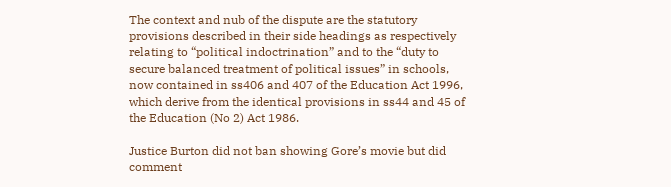The context and nub of the dispute are the statutory provisions described in their side headings as respectively relating to “political indoctrination” and to the “duty to secure balanced treatment of political issues” in schools, now contained in ss406 and 407 of the Education Act 1996, which derive from the identical provisions in ss44 and 45 of the Education (No 2) Act 1986.

Justice Burton did not ban showing Gore’s movie but did comment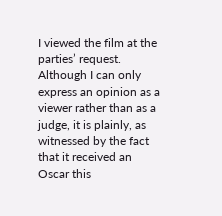I viewed the film at the parties’ request. Although I can only express an opinion as a viewer rather than as a judge, it is plainly, as witnessed by the fact that it received an Oscar this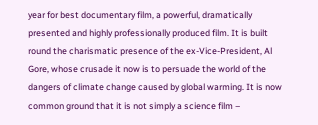year for best documentary film, a powerful, dramatically presented and highly professionally produced film. It is built round the charismatic presence of the ex-Vice-President, Al Gore, whose crusade it now is to persuade the world of the dangers of climate change caused by global warming. It is now common ground that it is not simply a science film –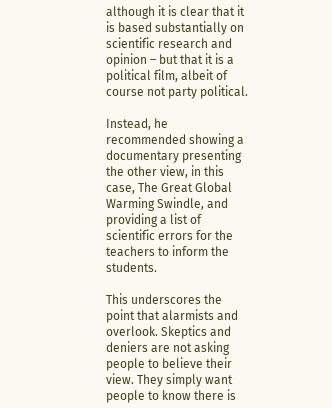although it is clear that it is based substantially on scientific research and opinion – but that it is a political film, albeit of course not party political.

Instead, he recommended showing a documentary presenting the other view, in this case, The Great Global Warming Swindle, and providing a list of scientific errors for the teachers to inform the students.

This underscores the point that alarmists and overlook. Skeptics and deniers are not asking people to believe their view. They simply want people to know there is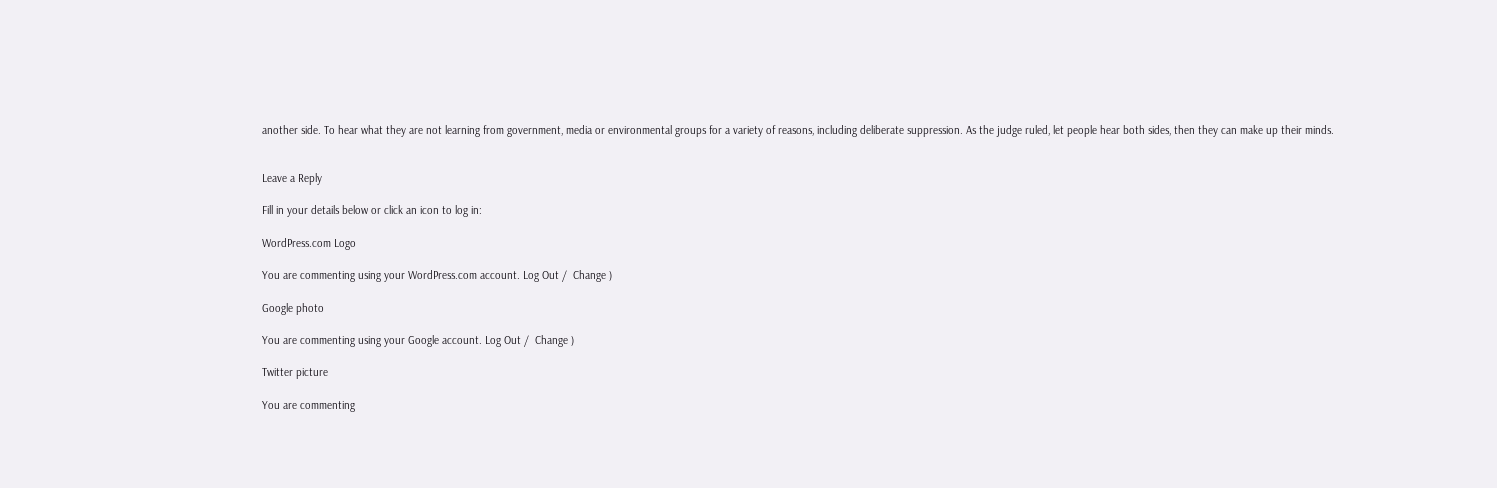another side. To hear what they are not learning from government, media or environmental groups for a variety of reasons, including deliberate suppression. As the judge ruled, let people hear both sides, then they can make up their minds.


Leave a Reply

Fill in your details below or click an icon to log in:

WordPress.com Logo

You are commenting using your WordPress.com account. Log Out /  Change )

Google photo

You are commenting using your Google account. Log Out /  Change )

Twitter picture

You are commenting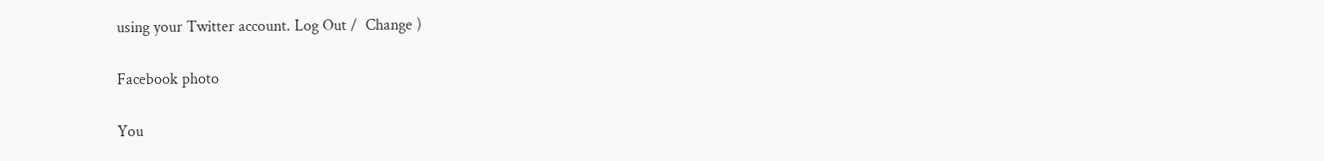using your Twitter account. Log Out /  Change )

Facebook photo

You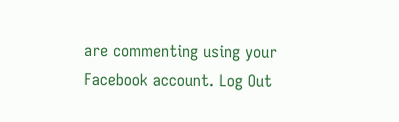are commenting using your Facebook account. Log Out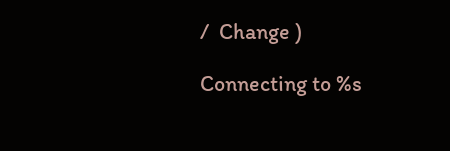/  Change )

Connecting to %s